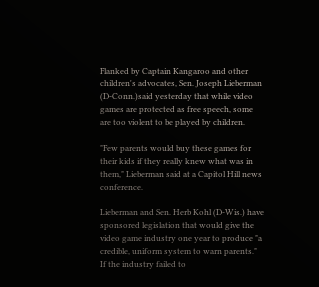Flanked by Captain Kangaroo and other children's advocates, Sen. Joseph Lieberman (D-Conn.)said yesterday that while video games are protected as free speech, some are too violent to be played by children.

"Few parents would buy these games for their kids if they really knew what was in them," Lieberman said at a Capitol Hill news conference.

Lieberman and Sen. Herb Kohl (D-Wis.) have sponsored legislation that would give the video game industry one year to produce "a credible, uniform system to warn parents." If the industry failed to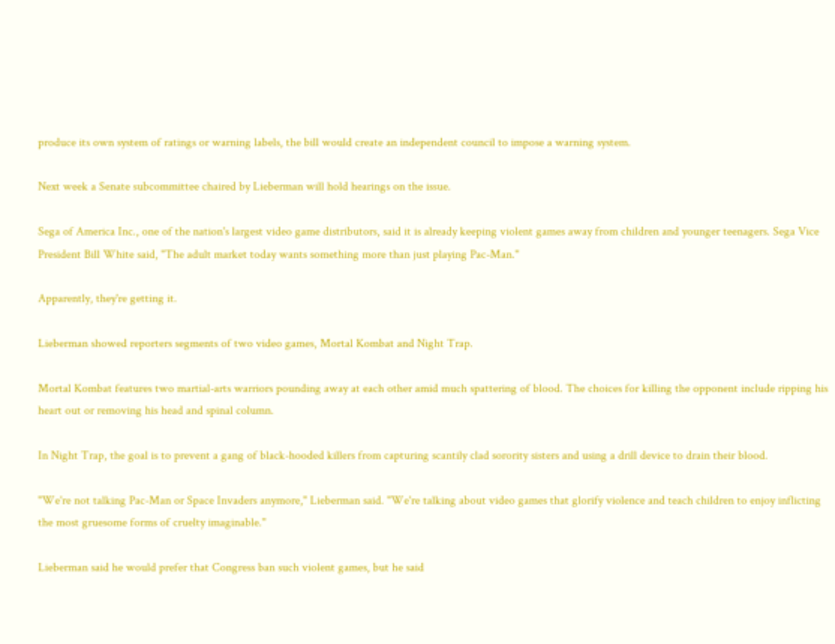produce its own system of ratings or warning labels, the bill would create an independent council to impose a warning system.

Next week a Senate subcommittee chaired by Lieberman will hold hearings on the issue.

Sega of America Inc., one of the nation's largest video game distributors, said it is already keeping violent games away from children and younger teenagers. Sega Vice President Bill White said, "The adult market today wants something more than just playing Pac-Man."

Apparently, they're getting it.

Lieberman showed reporters segments of two video games, Mortal Kombat and Night Trap.

Mortal Kombat features two martial-arts warriors pounding away at each other amid much spattering of blood. The choices for killing the opponent include ripping his heart out or removing his head and spinal column.

In Night Trap, the goal is to prevent a gang of black-hooded killers from capturing scantily clad sorority sisters and using a drill device to drain their blood.

"We're not talking Pac-Man or Space Invaders anymore," Lieberman said. "We're talking about video games that glorify violence and teach children to enjoy inflicting the most gruesome forms of cruelty imaginable."

Lieberman said he would prefer that Congress ban such violent games, but he said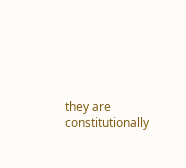they are constitutionally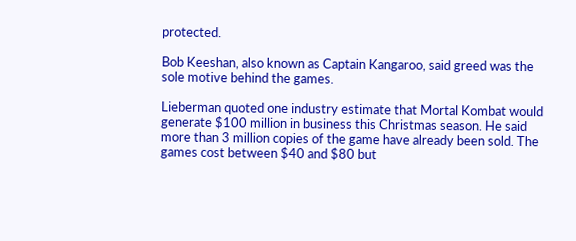protected.

Bob Keeshan, also known as Captain Kangaroo, said greed was the sole motive behind the games.

Lieberman quoted one industry estimate that Mortal Kombat would generate $100 million in business this Christmas season. He said more than 3 million copies of the game have already been sold. The games cost between $40 and $80 but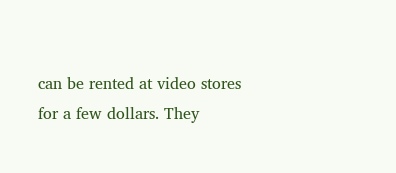can be rented at video stores for a few dollars. They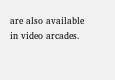are also available in video arcades.